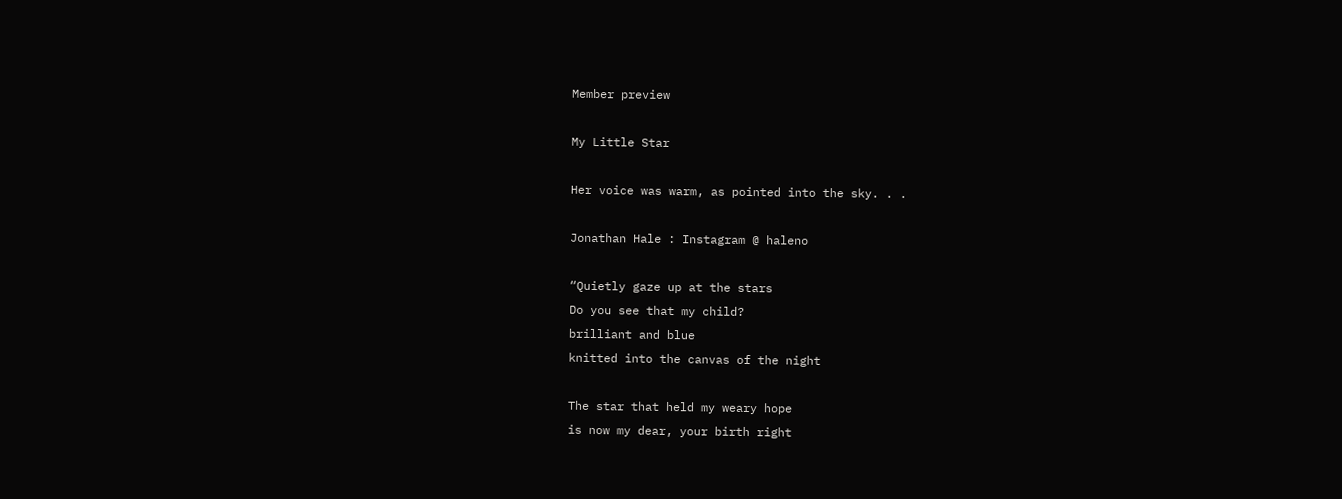Member preview

My Little Star

Her voice was warm, as pointed into the sky. . .

Jonathan Hale : Instagram @ haleno

“Quietly gaze up at the stars
Do you see that my child?
brilliant and blue
knitted into the canvas of the night

The star that held my weary hope
is now my dear, your birth right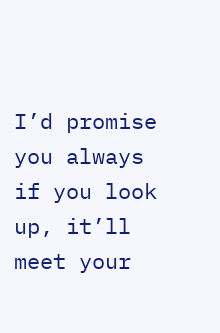I’d promise you always
if you look up, it’ll meet your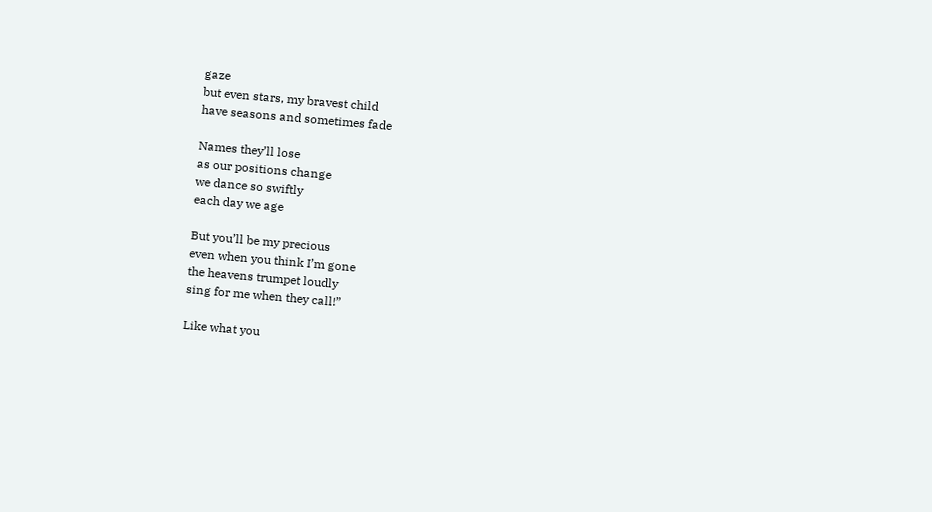gaze
but even stars, my bravest child
have seasons and sometimes fade

Names they’ll lose
as our positions change
we dance so swiftly
each day we age

But you’ll be my precious
even when you think I’m gone
the heavens trumpet loudly
sing for me when they call!”

Like what you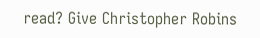read? Give Christopher Robins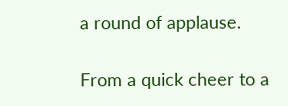a round of applause.

From a quick cheer to a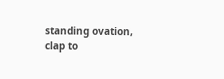standing ovation, clap to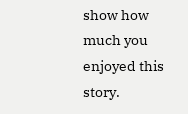show how much you enjoyed this story.